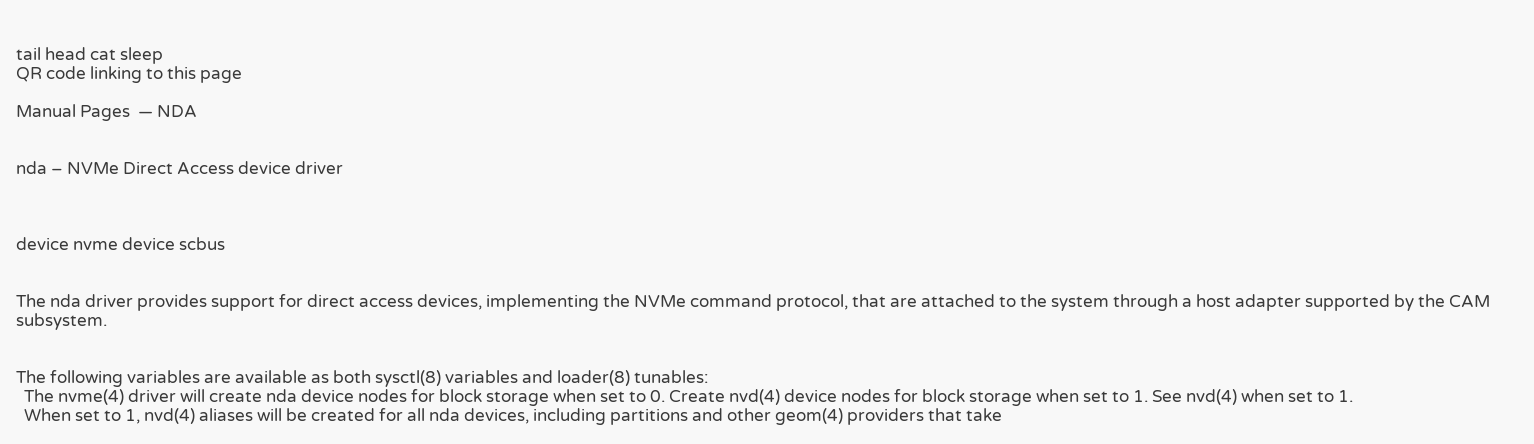tail head cat sleep
QR code linking to this page

Manual Pages  — NDA


nda – NVMe Direct Access device driver



device nvme device scbus


The nda driver provides support for direct access devices, implementing the NVMe command protocol, that are attached to the system through a host adapter supported by the CAM subsystem.


The following variables are available as both sysctl(8) variables and loader(8) tunables:
  The nvme(4) driver will create nda device nodes for block storage when set to 0. Create nvd(4) device nodes for block storage when set to 1. See nvd(4) when set to 1.
  When set to 1, nvd(4) aliases will be created for all nda devices, including partitions and other geom(4) providers that take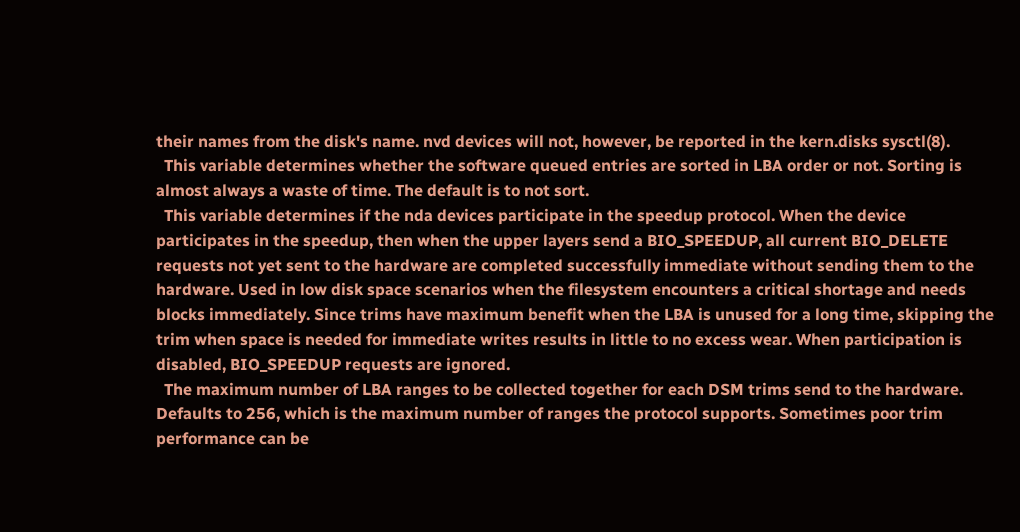their names from the disk's name. nvd devices will not, however, be reported in the kern.disks sysctl(8).
  This variable determines whether the software queued entries are sorted in LBA order or not. Sorting is almost always a waste of time. The default is to not sort.
  This variable determines if the nda devices participate in the speedup protocol. When the device participates in the speedup, then when the upper layers send a BIO_SPEEDUP, all current BIO_DELETE requests not yet sent to the hardware are completed successfully immediate without sending them to the hardware. Used in low disk space scenarios when the filesystem encounters a critical shortage and needs blocks immediately. Since trims have maximum benefit when the LBA is unused for a long time, skipping the trim when space is needed for immediate writes results in little to no excess wear. When participation is disabled, BIO_SPEEDUP requests are ignored.
  The maximum number of LBA ranges to be collected together for each DSM trims send to the hardware. Defaults to 256, which is the maximum number of ranges the protocol supports. Sometimes poor trim performance can be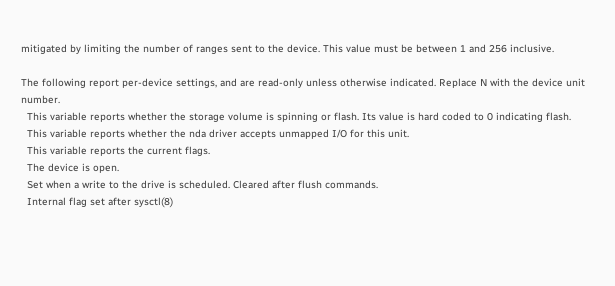mitigated by limiting the number of ranges sent to the device. This value must be between 1 and 256 inclusive.

The following report per-device settings, and are read-only unless otherwise indicated. Replace N with the device unit number.
  This variable reports whether the storage volume is spinning or flash. Its value is hard coded to 0 indicating flash.
  This variable reports whether the nda driver accepts unmapped I/O for this unit.
  This variable reports the current flags.
  The device is open.
  Set when a write to the drive is scheduled. Cleared after flush commands.
  Internal flag set after sysctl(8)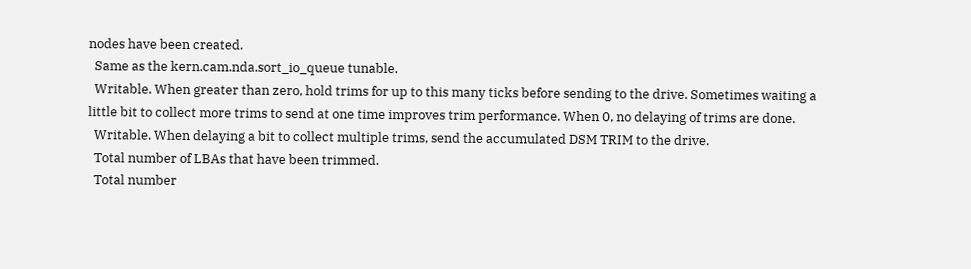nodes have been created.
  Same as the kern.cam.nda.sort_io_queue tunable.
  Writable. When greater than zero, hold trims for up to this many ticks before sending to the drive. Sometimes waiting a little bit to collect more trims to send at one time improves trim performance. When 0, no delaying of trims are done.
  Writable. When delaying a bit to collect multiple trims, send the accumulated DSM TRIM to the drive.
  Total number of LBAs that have been trimmed.
  Total number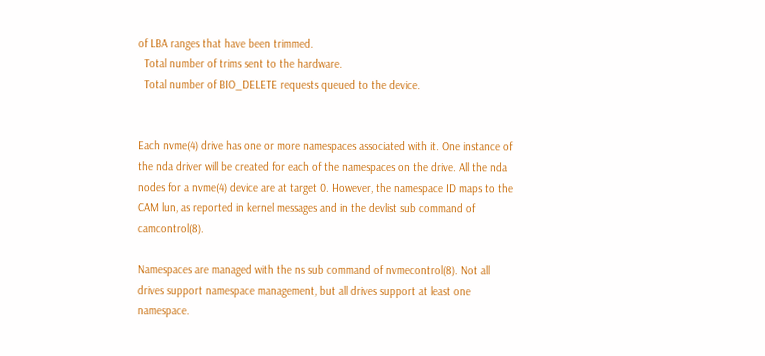of LBA ranges that have been trimmed.
  Total number of trims sent to the hardware.
  Total number of BIO_DELETE requests queued to the device.


Each nvme(4) drive has one or more namespaces associated with it. One instance of the nda driver will be created for each of the namespaces on the drive. All the nda nodes for a nvme(4) device are at target 0. However, the namespace ID maps to the CAM lun, as reported in kernel messages and in the devlist sub command of camcontrol(8).

Namespaces are managed with the ns sub command of nvmecontrol(8). Not all drives support namespace management, but all drives support at least one namespace.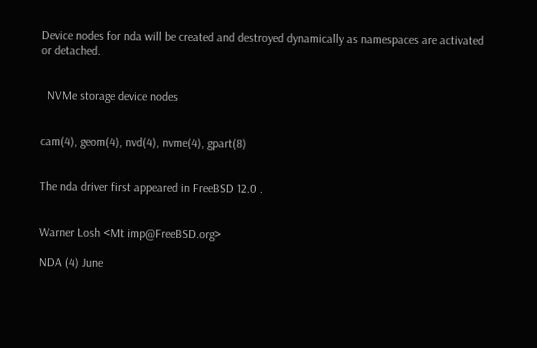Device nodes for nda will be created and destroyed dynamically as namespaces are activated or detached.


  NVMe storage device nodes


cam(4), geom(4), nvd(4), nvme(4), gpart(8)


The nda driver first appeared in FreeBSD 12.0 .


Warner Losh <Mt imp@FreeBSD.org>

NDA (4) June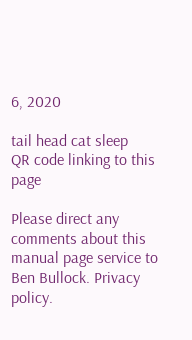6, 2020

tail head cat sleep
QR code linking to this page

Please direct any comments about this manual page service to Ben Bullock. Privacy policy.